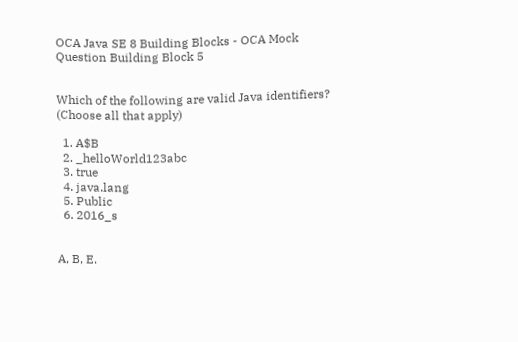OCA Java SE 8 Building Blocks - OCA Mock Question Building Block 5


Which of the following are valid Java identifiers? (Choose all that apply)

  1. A$B
  2. _helloWorld123abc
  3. true
  4. java.lang
  5. Public
  6. 2016_s


A, B, E.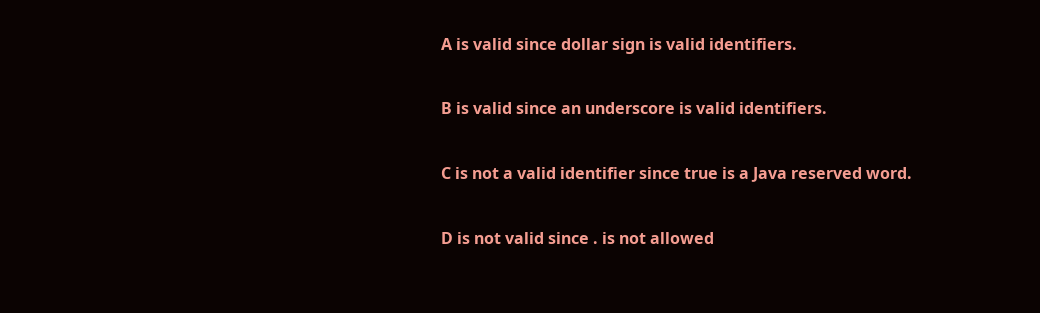A is valid since dollar sign is valid identifiers.

B is valid since an underscore is valid identifiers.

C is not a valid identifier since true is a Java reserved word.

D is not valid since . is not allowed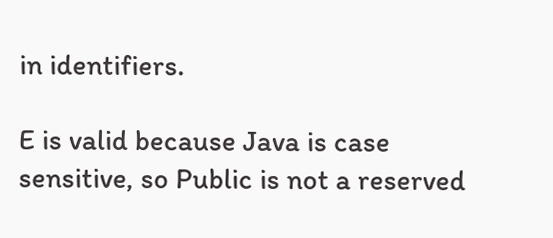in identifiers.

E is valid because Java is case sensitive, so Public is not a reserved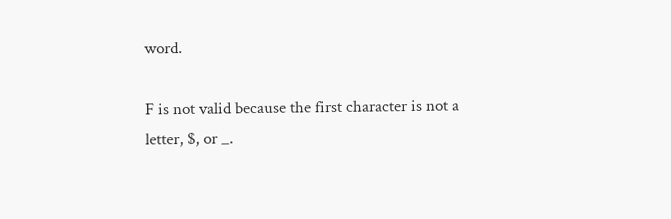word.

F is not valid because the first character is not a letter, $, or _.